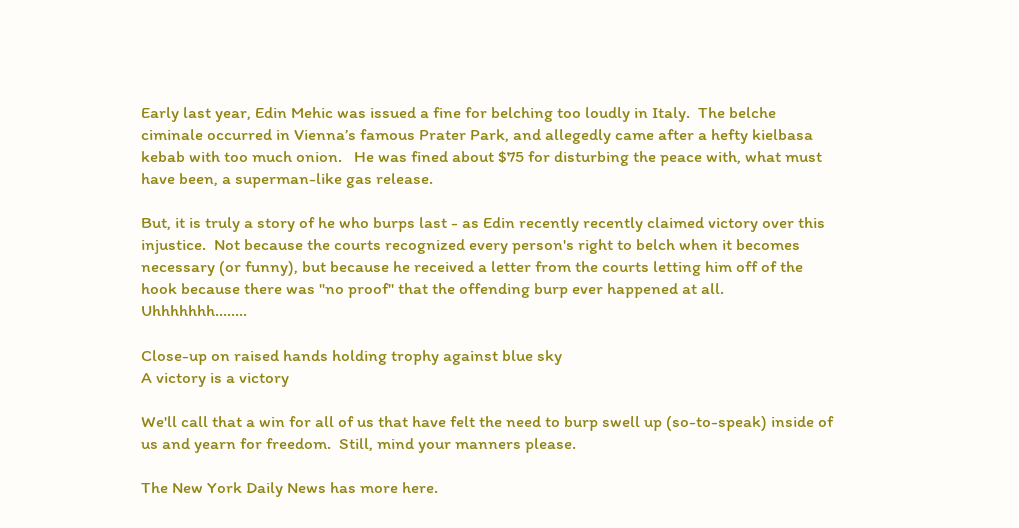Early last year, Edin Mehic was issued a fine for belching too loudly in Italy.  The belche ciminale occurred in Vienna’s famous Prater Park, and allegedly came after a hefty kielbasa kebab with too much onion.   He was fined about $75 for disturbing the peace with, what must have been, a superman-like gas release.

But, it is truly a story of he who burps last - as Edin recently recently claimed victory over this injustice.  Not because the courts recognized every person's right to belch when it becomes necessary (or funny), but because he received a letter from the courts letting him off of the hook because there was "no proof" that the offending burp ever happened at all.  Uhhhhhhh........

Close-up on raised hands holding trophy against blue sky
A victory is a victory

We'll call that a win for all of us that have felt the need to burp swell up (so-to-speak) inside of us and yearn for freedom.  Still, mind your manners please.

The New York Daily News has more here.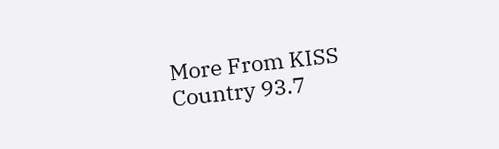More From KISS Country 93.7